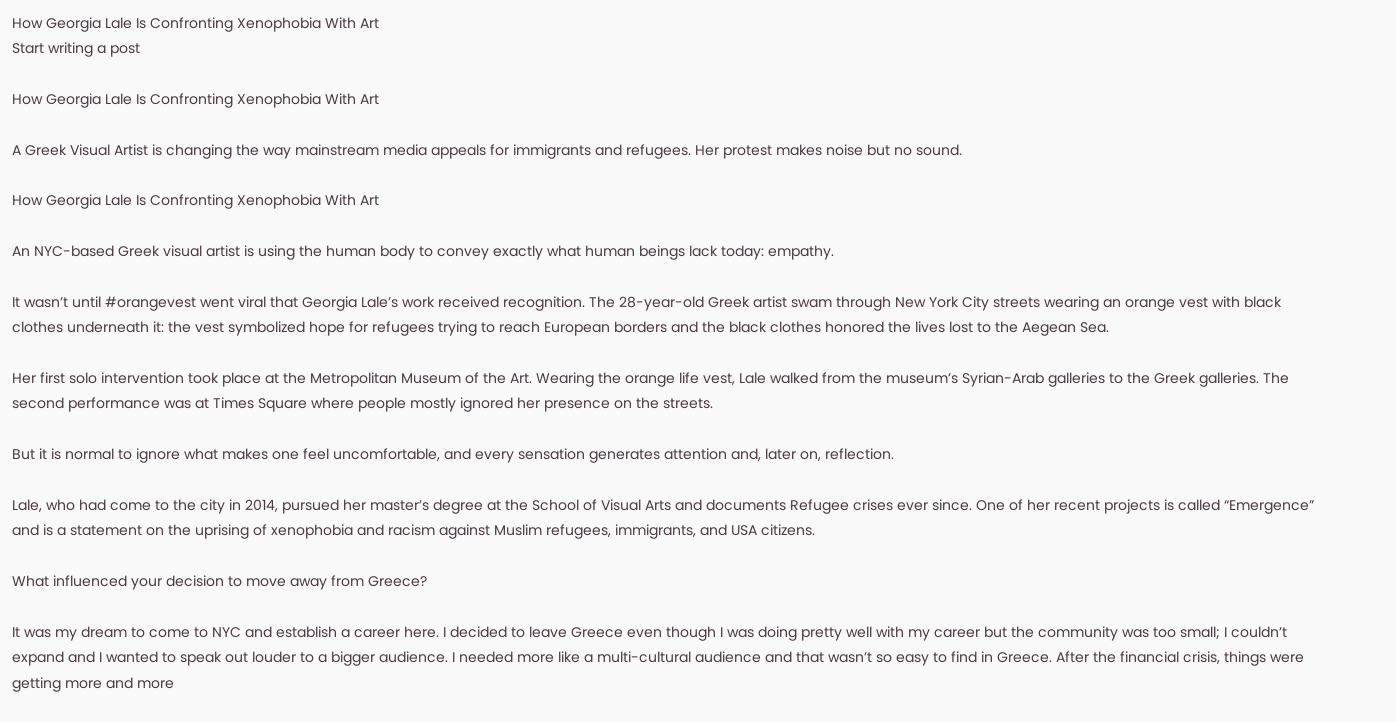How Georgia Lale Is Confronting Xenophobia With Art
Start writing a post

How Georgia Lale Is Confronting Xenophobia With Art

A Greek Visual Artist is changing the way mainstream media appeals for immigrants and refugees. Her protest makes noise but no sound.

How Georgia Lale Is Confronting Xenophobia With Art

An NYC-based Greek visual artist is using the human body to convey exactly what human beings lack today: empathy.

It wasn’t until #orangevest went viral that Georgia Lale’s work received recognition. The 28-year-old Greek artist swam through New York City streets wearing an orange vest with black clothes underneath it: the vest symbolized hope for refugees trying to reach European borders and the black clothes honored the lives lost to the Aegean Sea.

Her first solo intervention took place at the Metropolitan Museum of the Art. Wearing the orange life vest, Lale walked from the museum’s Syrian-Arab galleries to the Greek galleries. The second performance was at Times Square where people mostly ignored her presence on the streets.

But it is normal to ignore what makes one feel uncomfortable, and every sensation generates attention and, later on, reflection.

Lale, who had come to the city in 2014, pursued her master’s degree at the School of Visual Arts and documents Refugee crises ever since. One of her recent projects is called “Emergence” and is a statement on the uprising of xenophobia and racism against Muslim refugees, immigrants, and USA citizens.

What influenced your decision to move away from Greece?

It was my dream to come to NYC and establish a career here. I decided to leave Greece even though I was doing pretty well with my career but the community was too small; I couldn’t expand and I wanted to speak out louder to a bigger audience. I needed more like a multi-cultural audience and that wasn’t so easy to find in Greece. After the financial crisis, things were getting more and more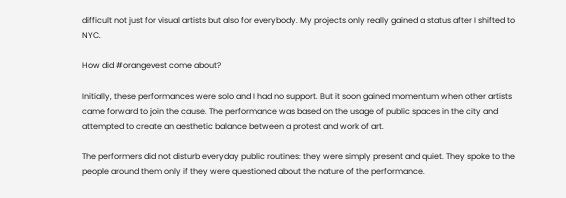difficult not just for visual artists but also for everybody. My projects only really gained a status after I shifted to NYC.

How did #orangevest come about?

Initially, these performances were solo and I had no support. But it soon gained momentum when other artists came forward to join the cause. The performance was based on the usage of public spaces in the city and attempted to create an aesthetic balance between a protest and work of art.

The performers did not disturb everyday public routines: they were simply present and quiet. They spoke to the people around them only if they were questioned about the nature of the performance.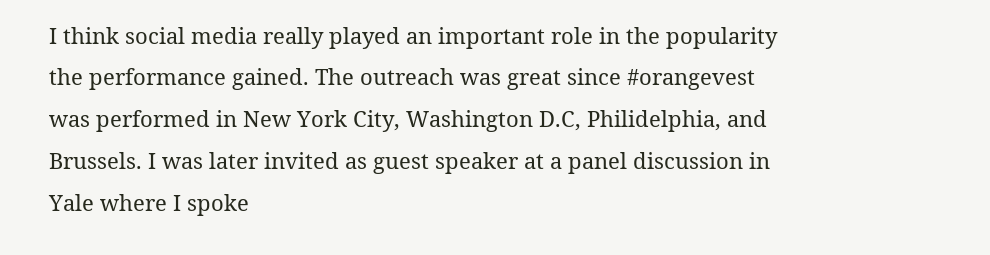I think social media really played an important role in the popularity the performance gained. The outreach was great since #orangevest was performed in New York City, Washington D.C, Philidelphia, and Brussels. I was later invited as guest speaker at a panel discussion in Yale where I spoke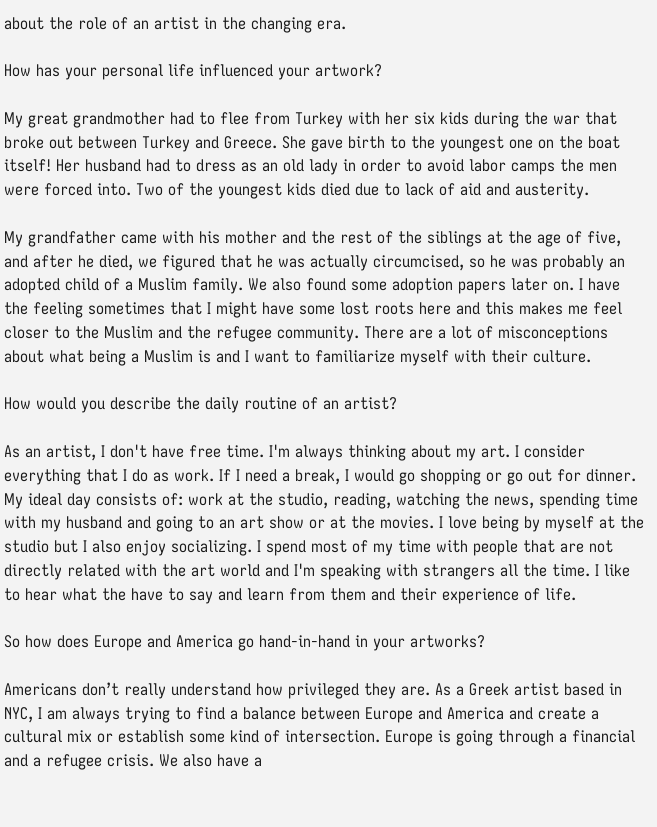about the role of an artist in the changing era.

How has your personal life influenced your artwork?

My great grandmother had to flee from Turkey with her six kids during the war that broke out between Turkey and Greece. She gave birth to the youngest one on the boat itself! Her husband had to dress as an old lady in order to avoid labor camps the men were forced into. Two of the youngest kids died due to lack of aid and austerity.

My grandfather came with his mother and the rest of the siblings at the age of five, and after he died, we figured that he was actually circumcised, so he was probably an adopted child of a Muslim family. We also found some adoption papers later on. I have the feeling sometimes that I might have some lost roots here and this makes me feel closer to the Muslim and the refugee community. There are a lot of misconceptions about what being a Muslim is and I want to familiarize myself with their culture.

How would you describe the daily routine of an artist?

As an artist, I don't have free time. I'm always thinking about my art. I consider everything that I do as work. If I need a break, I would go shopping or go out for dinner. My ideal day consists of: work at the studio, reading, watching the news, spending time with my husband and going to an art show or at the movies. I love being by myself at the studio but I also enjoy socializing. I spend most of my time with people that are not directly related with the art world and I'm speaking with strangers all the time. I like to hear what the have to say and learn from them and their experience of life.

So how does Europe and America go hand-in-hand in your artworks?

Americans don’t really understand how privileged they are. As a Greek artist based in NYC, I am always trying to find a balance between Europe and America and create a cultural mix or establish some kind of intersection. Europe is going through a financial and a refugee crisis. We also have a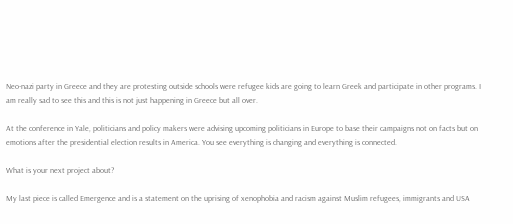Neo-nazi party in Greece and they are protesting outside schools were refugee kids are going to learn Greek and participate in other programs. I am really sad to see this and this is not just happening in Greece but all over.

At the conference in Yale, politicians and policy makers were advising upcoming politicians in Europe to base their campaigns not on facts but on emotions after the presidential election results in America. You see everything is changing and everything is connected.

What is your next project about?

My last piece is called Emergence and is a statement on the uprising of xenophobia and racism against Muslim refugees, immigrants and USA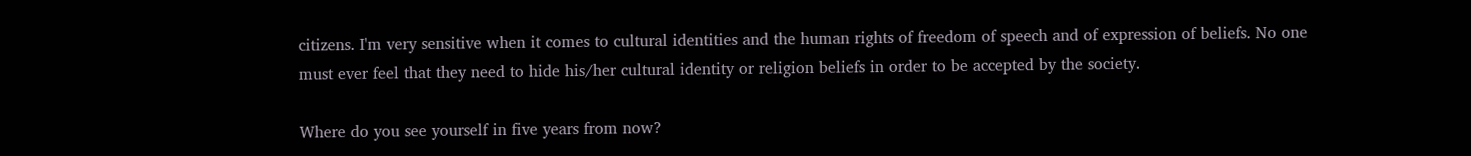citizens. I'm very sensitive when it comes to cultural identities and the human rights of freedom of speech and of expression of beliefs. No one must ever feel that they need to hide his/her cultural identity or religion beliefs in order to be accepted by the society.

Where do you see yourself in five years from now?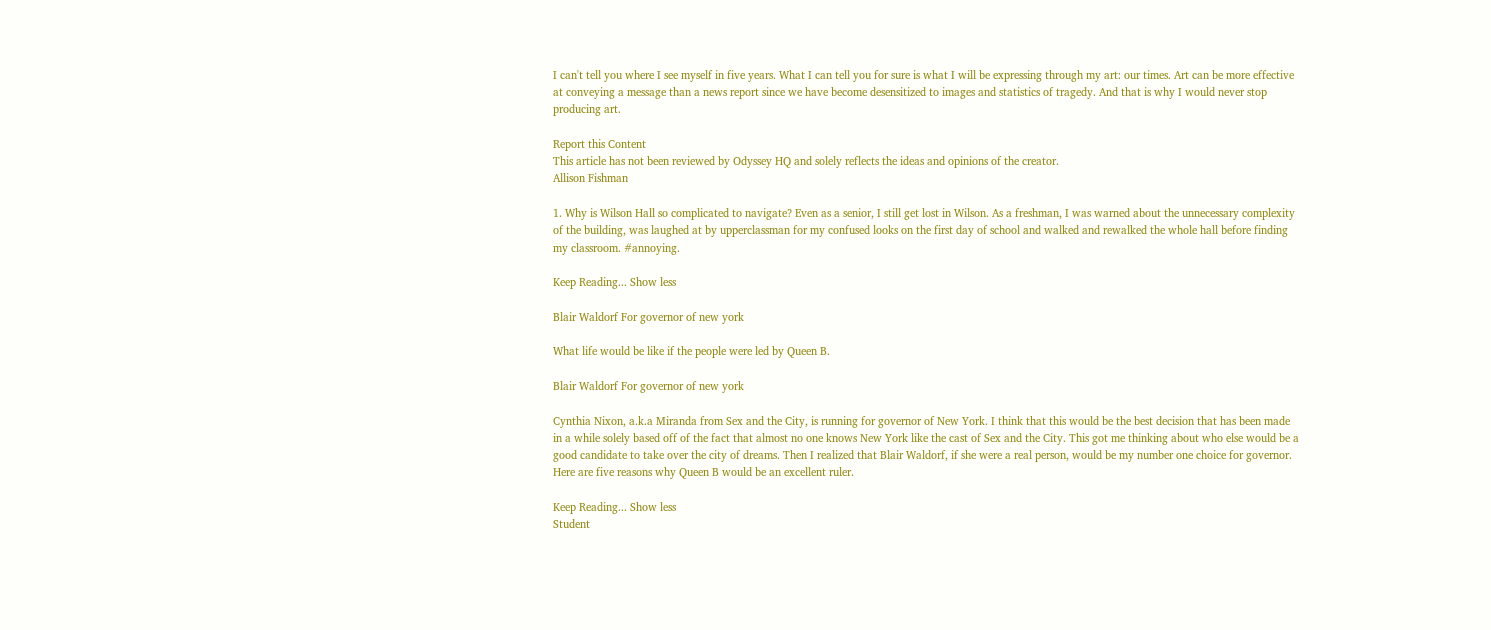I can't tell you where I see myself in five years. What I can tell you for sure is what I will be expressing through my art: our times. Art can be more effective at conveying a message than a news report since we have become desensitized to images and statistics of tragedy. And that is why I would never stop producing art.

Report this Content
This article has not been reviewed by Odyssey HQ and solely reflects the ideas and opinions of the creator.
Allison Fishman

1. Why is Wilson Hall so complicated to navigate? Even as a senior, I still get lost in Wilson. As a freshman, I was warned about the unnecessary complexity of the building, was laughed at by upperclassman for my confused looks on the first day of school and walked and rewalked the whole hall before finding my classroom. #annoying.

Keep Reading... Show less

Blair Waldorf For governor of new york

What life would be like if the people were led by Queen B.

Blair Waldorf For governor of new york

Cynthia Nixon, a.k.a Miranda from Sex and the City, is running for governor of New York. I think that this would be the best decision that has been made in a while solely based off of the fact that almost no one knows New York like the cast of Sex and the City. This got me thinking about who else would be a good candidate to take over the city of dreams. Then I realized that Blair Waldorf, if she were a real person, would be my number one choice for governor. Here are five reasons why Queen B would be an excellent ruler.

Keep Reading... Show less
Student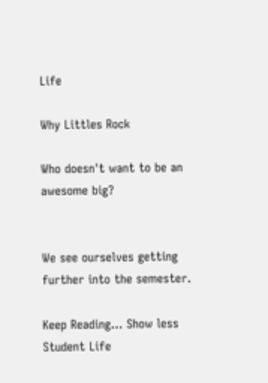Life

Why Littles Rock

Who doesn't want to be an awesome big?


We see ourselves getting further into the semester.

Keep Reading... Show less
Student Life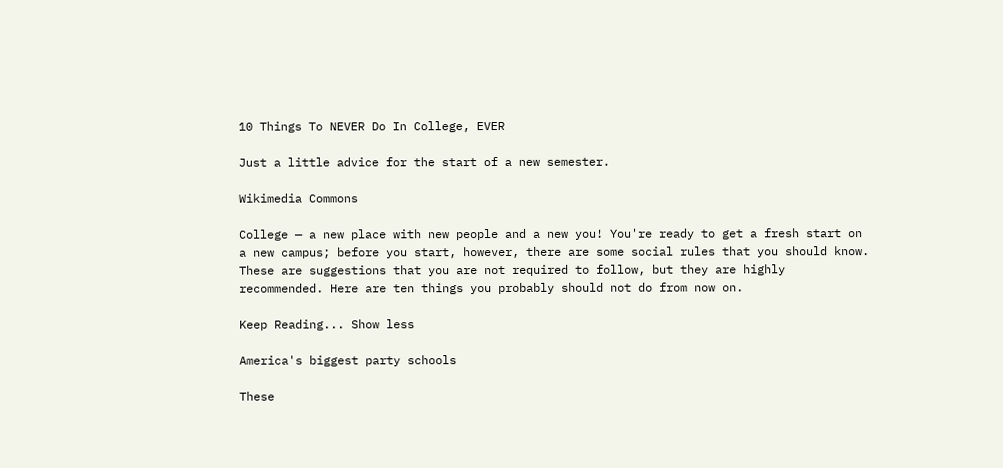10 Things To NEVER Do In College, EVER

Just a little advice for the start of a new semester.

Wikimedia Commons

College — a new place with new people and a new you! You're ready to get a fresh start on a new campus; before you start, however, there are some social rules that you should know. These are suggestions that you are not required to follow, but they are highly recommended. Here are ten things you probably should not do from now on.

Keep Reading... Show less

America's biggest party schools

These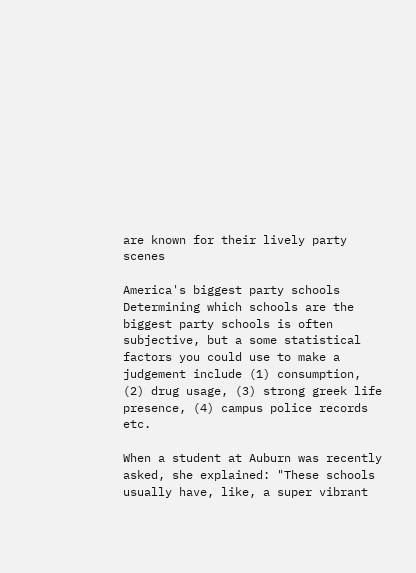are known for their lively party scenes

America's biggest party schools
Determining which schools are the biggest party schools is often subjective, but a some statistical factors you could use to make a judgement include (1) consumption, (2) drug usage, (3) strong greek life presence, (4) campus police records etc.

When a student at Auburn was recently asked, she explained: "These schools usually have, like, a super vibrant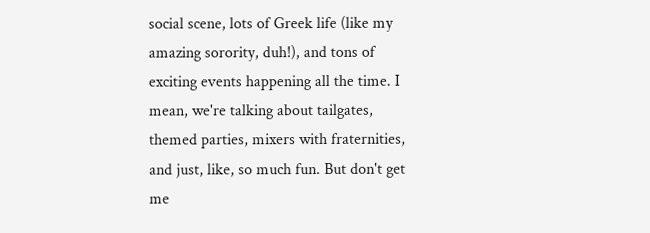social scene, lots of Greek life (like my amazing sorority, duh!), and tons of exciting events happening all the time. I mean, we're talking about tailgates, themed parties, mixers with fraternities, and just, like, so much fun. But don't get me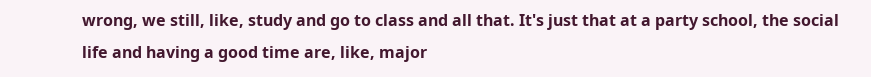wrong, we still, like, study and go to class and all that. It's just that at a party school, the social life and having a good time are, like, major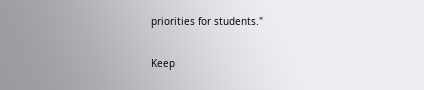priorities for students."

Keep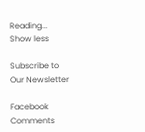Reading... Show less

Subscribe to Our Newsletter

Facebook Comments